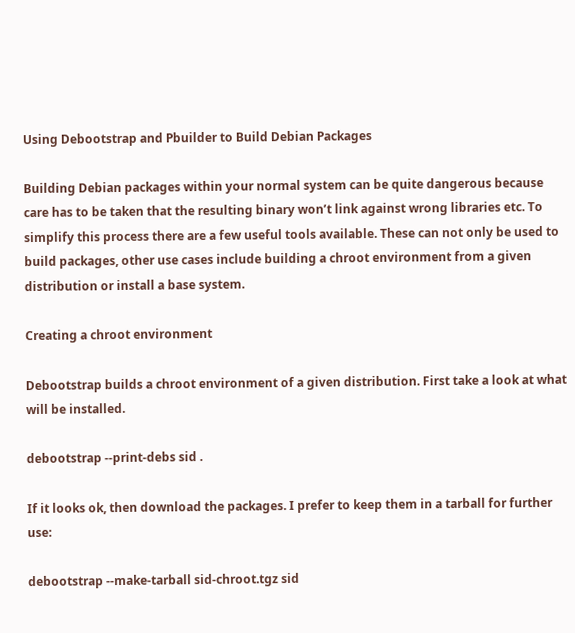Using Debootstrap and Pbuilder to Build Debian Packages

Building Debian packages within your normal system can be quite dangerous because care has to be taken that the resulting binary won’t link against wrong libraries etc. To simplify this process there are a few useful tools available. These can not only be used to build packages, other use cases include building a chroot environment from a given distribution or install a base system.

Creating a chroot environment

Debootstrap builds a chroot environment of a given distribution. First take a look at what will be installed.

debootstrap --print-debs sid .

If it looks ok, then download the packages. I prefer to keep them in a tarball for further use:

debootstrap --make-tarball sid-chroot.tgz sid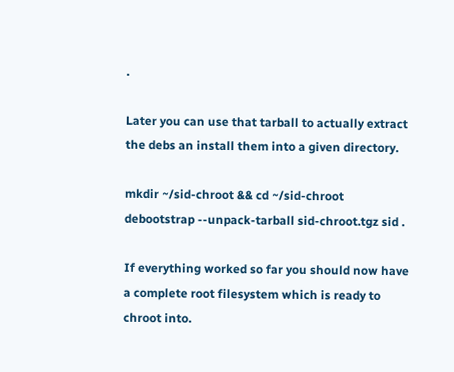.

Later you can use that tarball to actually extract the debs an install them into a given directory.

mkdir ~/sid-chroot && cd ~/sid-chroot
debootstrap --unpack-tarball sid-chroot.tgz sid .

If everything worked so far you should now have a complete root filesystem which is ready to chroot into.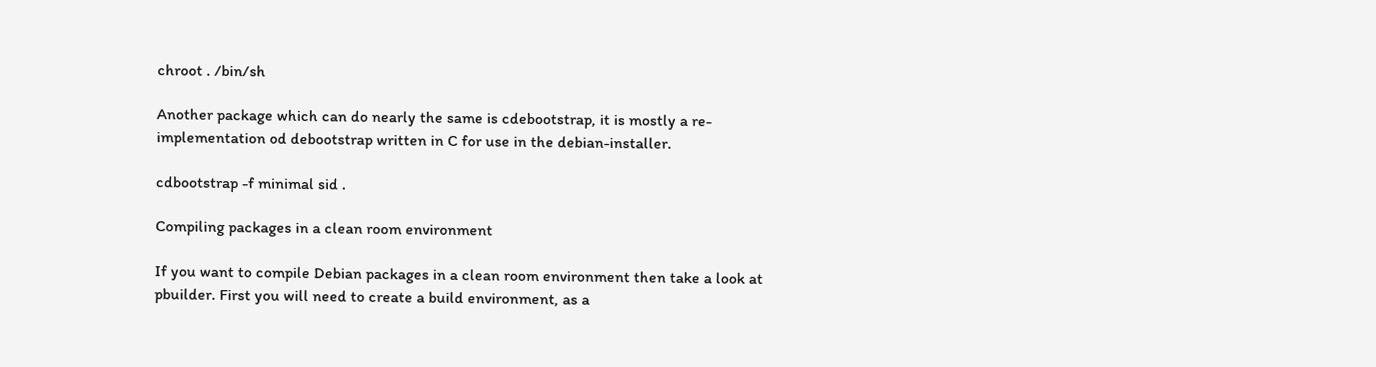chroot . /bin/sh

Another package which can do nearly the same is cdebootstrap, it is mostly a re-implementation od debootstrap written in C for use in the debian-installer.

cdbootstrap -f minimal sid .

Compiling packages in a clean room environment

If you want to compile Debian packages in a clean room environment then take a look at pbuilder. First you will need to create a build environment, as a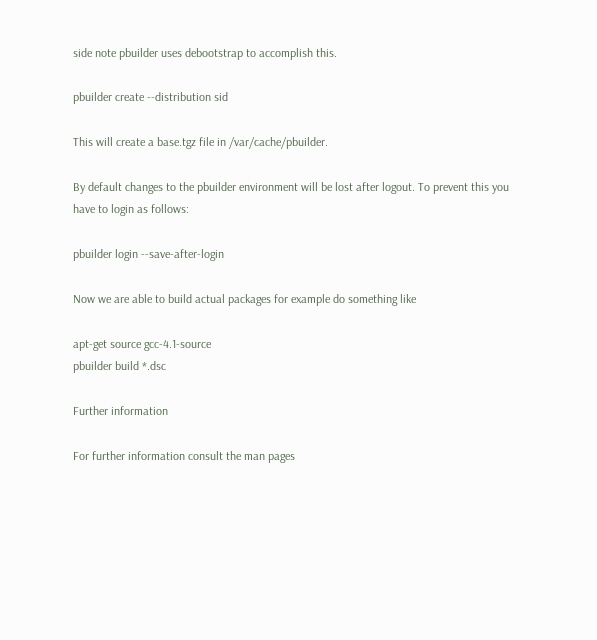side note pbuilder uses debootstrap to accomplish this.

pbuilder create --distribution sid

This will create a base.tgz file in /var/cache/pbuilder.

By default changes to the pbuilder environment will be lost after logout. To prevent this you have to login as follows:

pbuilder login --save-after-login

Now we are able to build actual packages for example do something like

apt-get source gcc-4.1-source
pbuilder build *.dsc

Further information

For further information consult the man pages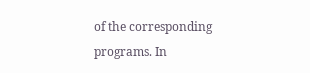of the corresponding programs. In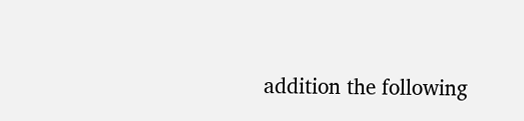addition the following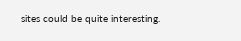sites could be quite interesting.